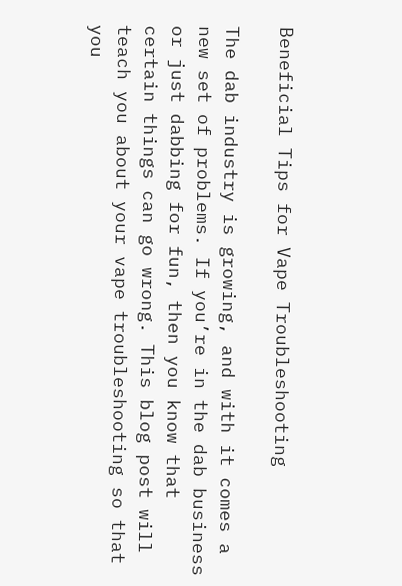Beneficial Tips for Vape Troubleshooting

The dab industry is growing, and with it comes a new set of problems. If you’re in the dab business or just dabbing for fun, then you know that certain things can go wrong. This blog post will teach you about your vape troubleshooting so that you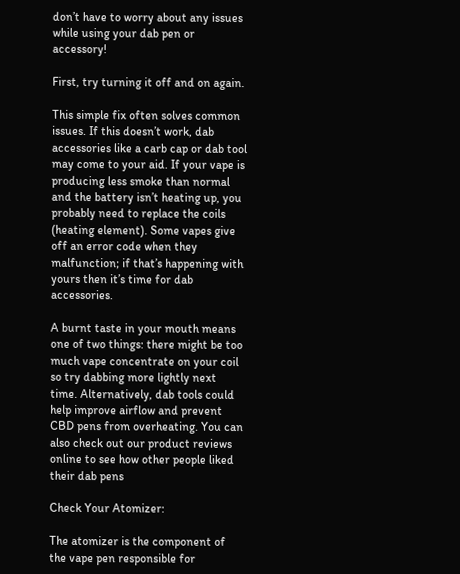don’t have to worry about any issues while using your dab pen or accessory!

First, try turning it off and on again.

This simple fix often solves common issues. If this doesn’t work, dab accessories like a carb cap or dab tool may come to your aid. If your vape is producing less smoke than normal and the battery isn’t heating up, you probably need to replace the coils (heating element). Some vapes give off an error code when they malfunction; if that’s happening with yours then it’s time for dab accessories.

A burnt taste in your mouth means one of two things: there might be too much vape concentrate on your coil so try dabbing more lightly next time. Alternatively, dab tools could help improve airflow and prevent CBD pens from overheating. You can also check out our product reviews online to see how other people liked their dab pens

Check Your Atomizer:

The atomizer is the component of the vape pen responsible for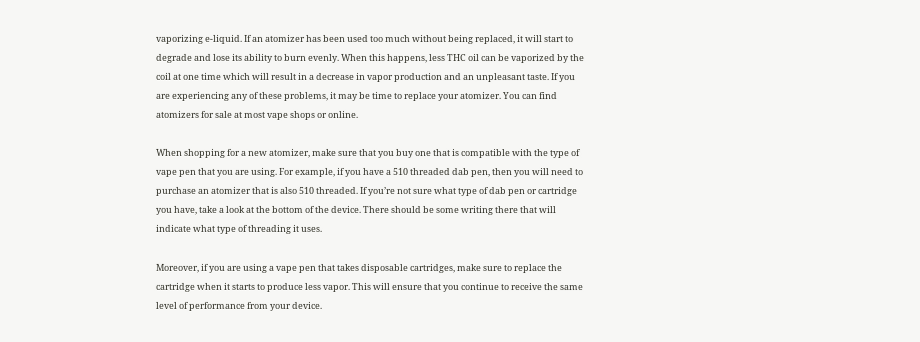vaporizing e-liquid. If an atomizer has been used too much without being replaced, it will start to degrade and lose its ability to burn evenly. When this happens, less THC oil can be vaporized by the coil at one time which will result in a decrease in vapor production and an unpleasant taste. If you are experiencing any of these problems, it may be time to replace your atomizer. You can find atomizers for sale at most vape shops or online.

When shopping for a new atomizer, make sure that you buy one that is compatible with the type of vape pen that you are using. For example, if you have a 510 threaded dab pen, then you will need to purchase an atomizer that is also 510 threaded. If you’re not sure what type of dab pen or cartridge you have, take a look at the bottom of the device. There should be some writing there that will indicate what type of threading it uses.

Moreover, if you are using a vape pen that takes disposable cartridges, make sure to replace the cartridge when it starts to produce less vapor. This will ensure that you continue to receive the same level of performance from your device.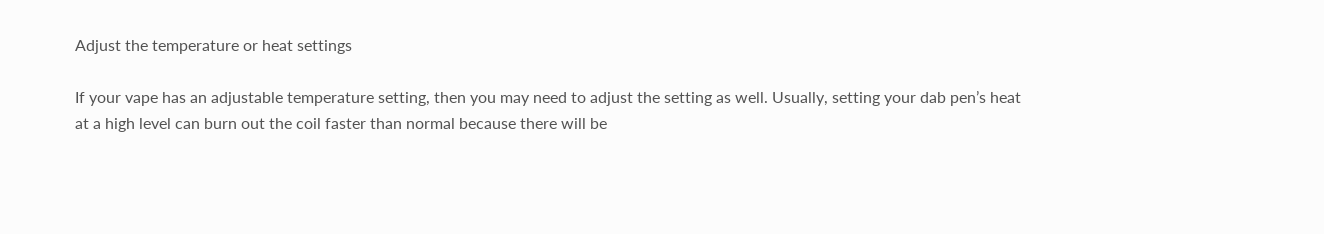Adjust the temperature or heat settings

If your vape has an adjustable temperature setting, then you may need to adjust the setting as well. Usually, setting your dab pen’s heat at a high level can burn out the coil faster than normal because there will be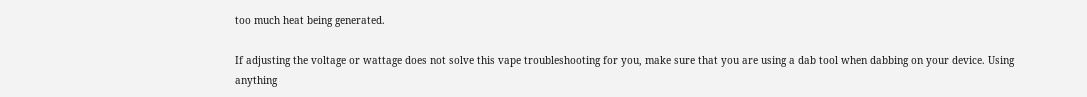too much heat being generated.

If adjusting the voltage or wattage does not solve this vape troubleshooting for you, make sure that you are using a dab tool when dabbing on your device. Using anything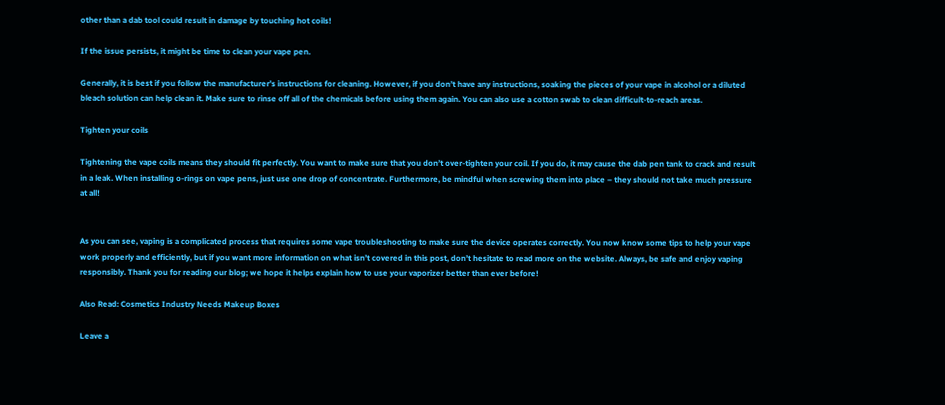other than a dab tool could result in damage by touching hot coils!

If the issue persists, it might be time to clean your vape pen.

Generally, it is best if you follow the manufacturer’s instructions for cleaning. However, if you don’t have any instructions, soaking the pieces of your vape in alcohol or a diluted bleach solution can help clean it. Make sure to rinse off all of the chemicals before using them again. You can also use a cotton swab to clean difficult-to-reach areas.

Tighten your coils

Tightening the vape coils means they should fit perfectly. You want to make sure that you don’t over-tighten your coil. If you do, it may cause the dab pen tank to crack and result in a leak. When installing o-rings on vape pens, just use one drop of concentrate. Furthermore, be mindful when screwing them into place – they should not take much pressure at all!


As you can see, vaping is a complicated process that requires some vape troubleshooting to make sure the device operates correctly. You now know some tips to help your vape work properly and efficiently, but if you want more information on what isn’t covered in this post, don’t hesitate to read more on the website. Always, be safe and enjoy vaping responsibly. Thank you for reading our blog; we hope it helps explain how to use your vaporizer better than ever before!

Also Read: Cosmetics Industry Needs Makeup Boxes

Leave a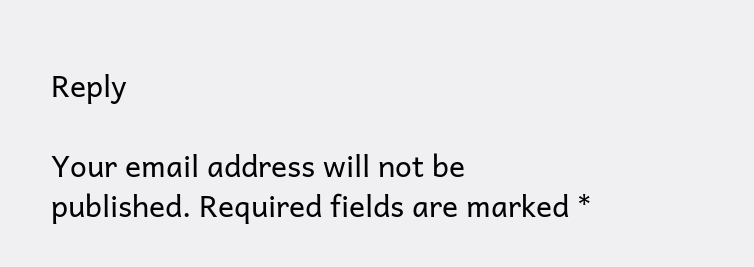Reply

Your email address will not be published. Required fields are marked *